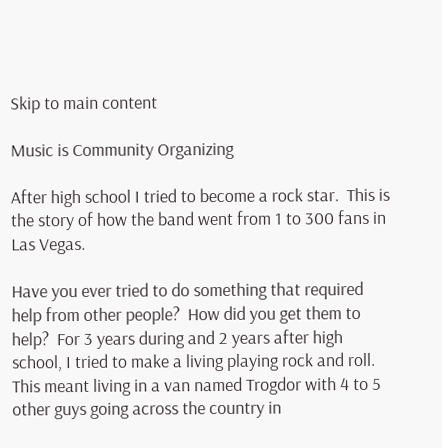Skip to main content

Music is Community Organizing

After high school I tried to become a rock star.  This is the story of how the band went from 1 to 300 fans in Las Vegas.

Have you ever tried to do something that required help from other people?  How did you get them to help?  For 3 years during and 2 years after high school, I tried to make a living playing rock and roll.  This meant living in a van named Trogdor with 4 to 5 other guys going across the country in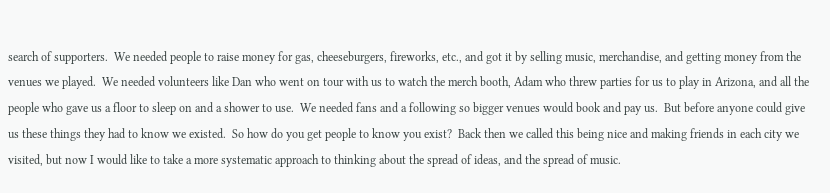search of supporters.  We needed people to raise money for gas, cheeseburgers, fireworks, etc., and got it by selling music, merchandise, and getting money from the venues we played.  We needed volunteers like Dan who went on tour with us to watch the merch booth, Adam who threw parties for us to play in Arizona, and all the people who gave us a floor to sleep on and a shower to use.  We needed fans and a following so bigger venues would book and pay us.  But before anyone could give us these things they had to know we existed.  So how do you get people to know you exist?  Back then we called this being nice and making friends in each city we visited, but now I would like to take a more systematic approach to thinking about the spread of ideas, and the spread of music.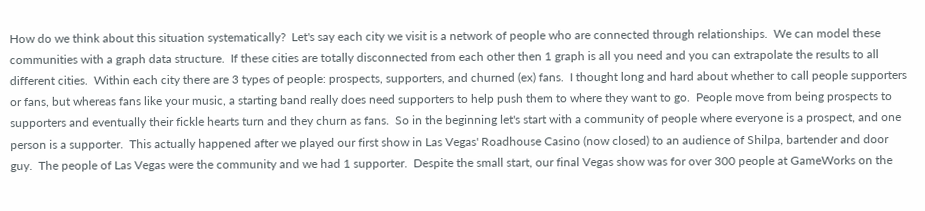How do we think about this situation systematically?  Let's say each city we visit is a network of people who are connected through relationships.  We can model these communities with a graph data structure.  If these cities are totally disconnected from each other then 1 graph is all you need and you can extrapolate the results to all different cities.  Within each city there are 3 types of people: prospects, supporters, and churned (ex) fans.  I thought long and hard about whether to call people supporters or fans, but whereas fans like your music, a starting band really does need supporters to help push them to where they want to go.  People move from being prospects to supporters and eventually their fickle hearts turn and they churn as fans.  So in the beginning let's start with a community of people where everyone is a prospect, and one person is a supporter.  This actually happened after we played our first show in Las Vegas' Roadhouse Casino (now closed) to an audience of Shilpa, bartender and door guy.  The people of Las Vegas were the community and we had 1 supporter.  Despite the small start, our final Vegas show was for over 300 people at GameWorks on the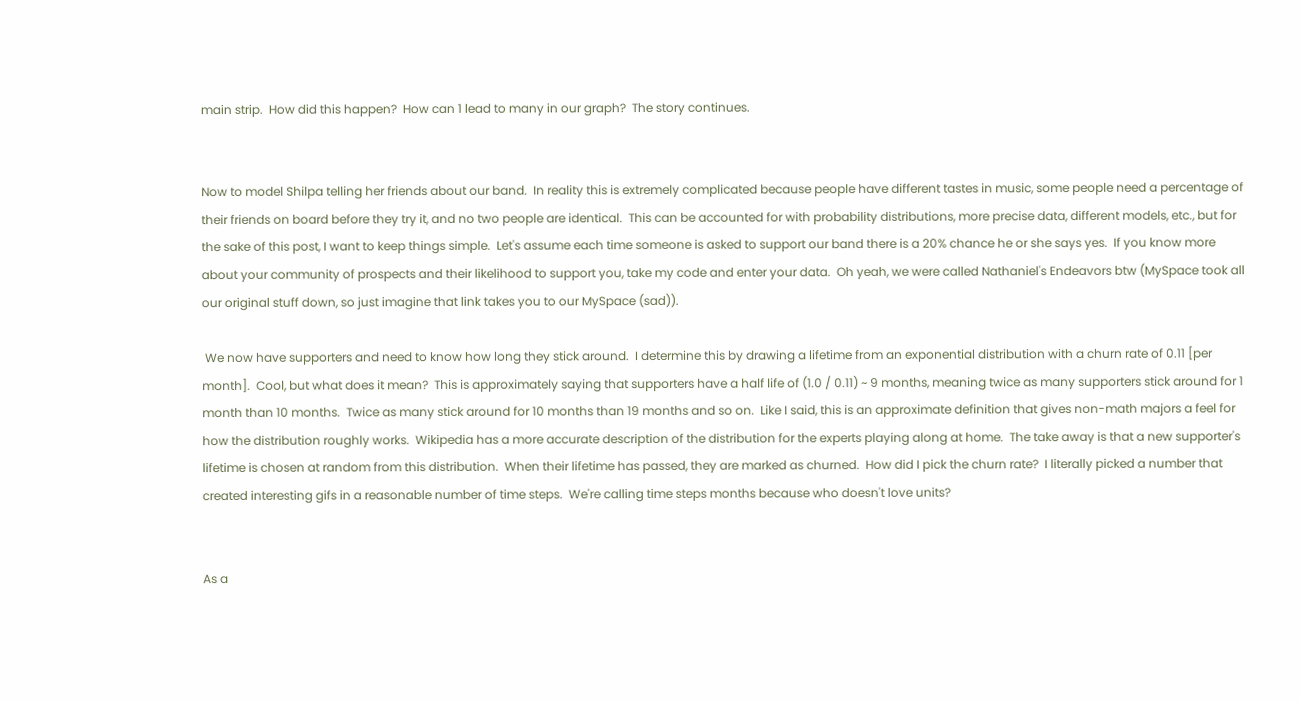main strip.  How did this happen?  How can 1 lead to many in our graph?  The story continues.


Now to model Shilpa telling her friends about our band.  In reality this is extremely complicated because people have different tastes in music, some people need a percentage of their friends on board before they try it, and no two people are identical.  This can be accounted for with probability distributions, more precise data, different models, etc., but for the sake of this post, I want to keep things simple.  Let's assume each time someone is asked to support our band there is a 20% chance he or she says yes.  If you know more about your community of prospects and their likelihood to support you, take my code and enter your data.  Oh yeah, we were called Nathaniel's Endeavors btw (MySpace took all our original stuff down, so just imagine that link takes you to our MySpace (sad)).

 We now have supporters and need to know how long they stick around.  I determine this by drawing a lifetime from an exponential distribution with a churn rate of 0.11 [per month].  Cool, but what does it mean?  This is approximately saying that supporters have a half life of (1.0 / 0.11) ~ 9 months, meaning twice as many supporters stick around for 1 month than 10 months.  Twice as many stick around for 10 months than 19 months and so on.  Like I said, this is an approximate definition that gives non-math majors a feel for how the distribution roughly works.  Wikipedia has a more accurate description of the distribution for the experts playing along at home.  The take away is that a new supporter's lifetime is chosen at random from this distribution.  When their lifetime has passed, they are marked as churned.  How did I pick the churn rate?  I literally picked a number that created interesting gifs in a reasonable number of time steps.  We're calling time steps months because who doesn't love units?


As a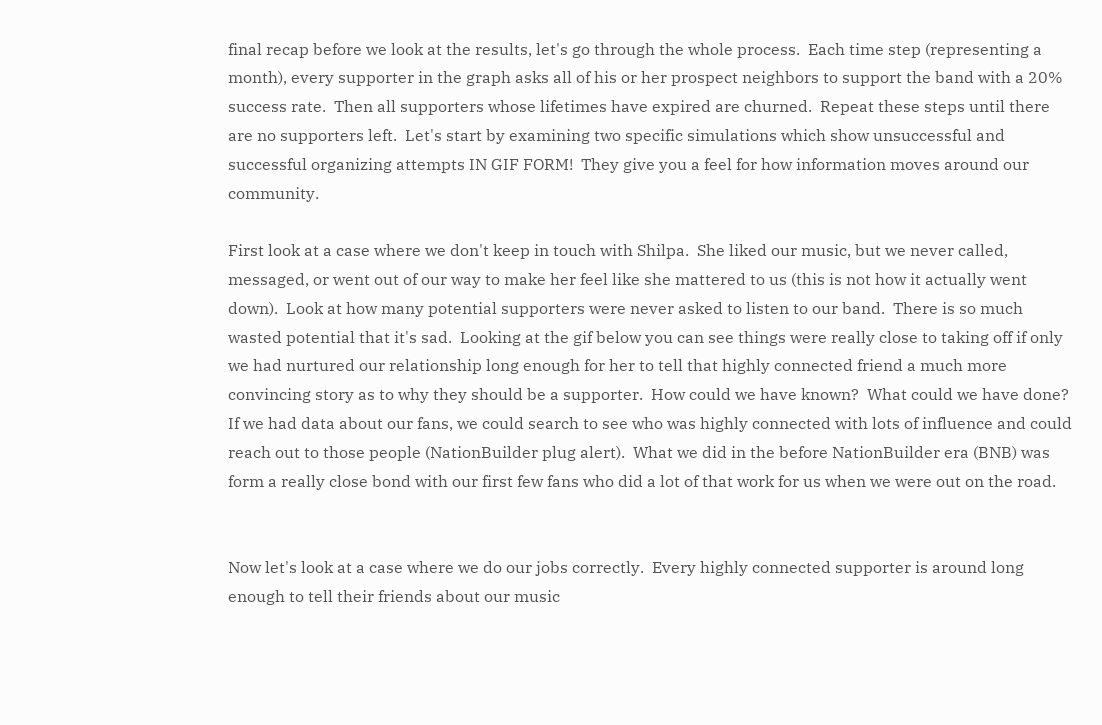final recap before we look at the results, let's go through the whole process.  Each time step (representing a month), every supporter in the graph asks all of his or her prospect neighbors to support the band with a 20% success rate.  Then all supporters whose lifetimes have expired are churned.  Repeat these steps until there are no supporters left.  Let's start by examining two specific simulations which show unsuccessful and successful organizing attempts IN GIF FORM!  They give you a feel for how information moves around our community.

First look at a case where we don't keep in touch with Shilpa.  She liked our music, but we never called, messaged, or went out of our way to make her feel like she mattered to us (this is not how it actually went down).  Look at how many potential supporters were never asked to listen to our band.  There is so much wasted potential that it's sad.  Looking at the gif below you can see things were really close to taking off if only we had nurtured our relationship long enough for her to tell that highly connected friend a much more convincing story as to why they should be a supporter.  How could we have known?  What could we have done?  If we had data about our fans, we could search to see who was highly connected with lots of influence and could reach out to those people (NationBuilder plug alert).  What we did in the before NationBuilder era (BNB) was form a really close bond with our first few fans who did a lot of that work for us when we were out on the road.


Now let's look at a case where we do our jobs correctly.  Every highly connected supporter is around long enough to tell their friends about our music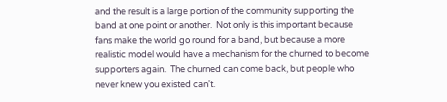and the result is a large portion of the community supporting the band at one point or another.  Not only is this important because fans make the world go round for a band, but because a more realistic model would have a mechanism for the churned to become supporters again.  The churned can come back, but people who never knew you existed can't.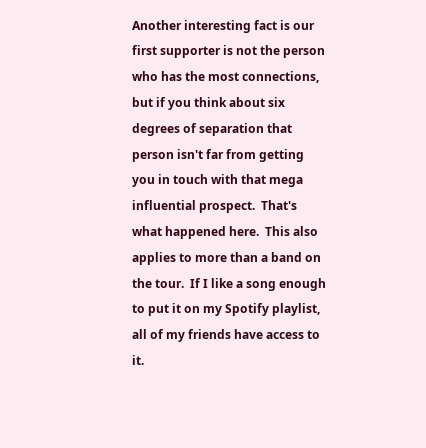Another interesting fact is our first supporter is not the person who has the most connections, but if you think about six degrees of separation that person isn't far from getting you in touch with that mega influential prospect.  That's what happened here.  This also applies to more than a band on the tour.  If I like a song enough to put it on my Spotify playlist, all of my friends have access to it.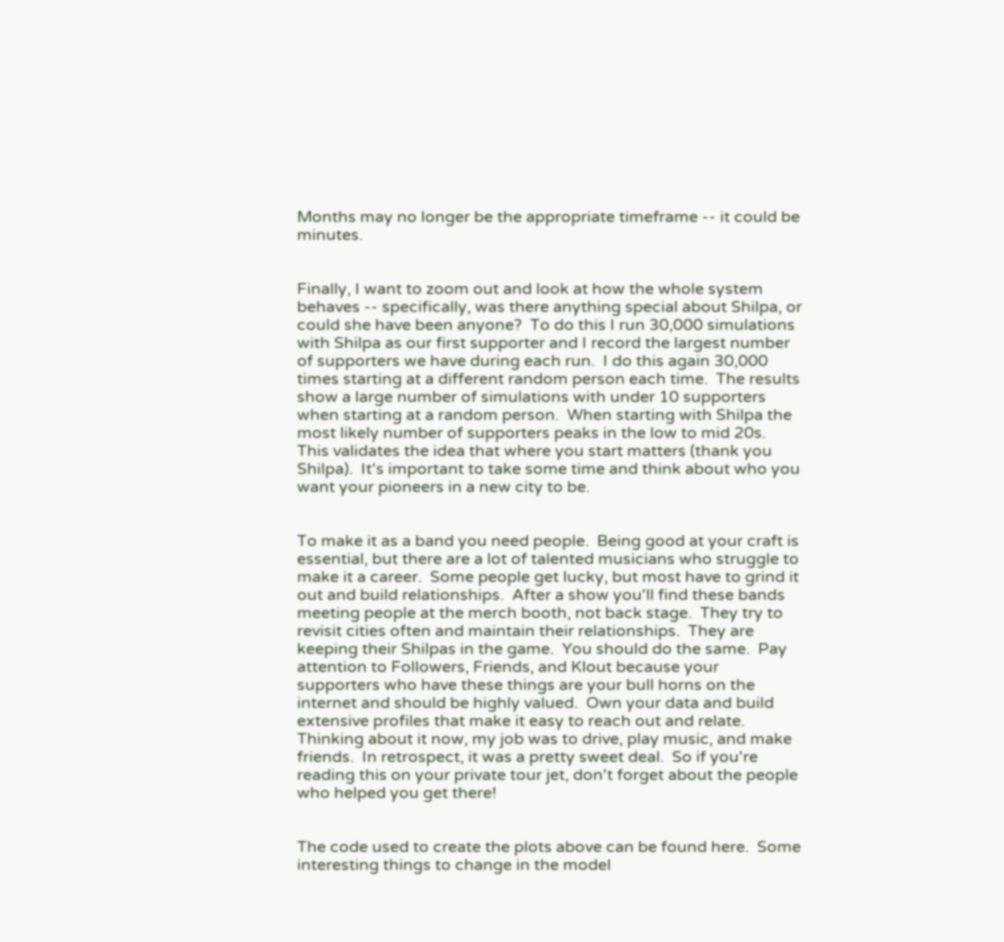Months may no longer be the appropriate timeframe -- it could be minutes.


Finally, I want to zoom out and look at how the whole system behaves -- specifically, was there anything special about Shilpa, or could she have been anyone?  To do this I run 30,000 simulations with Shilpa as our first supporter and I record the largest number of supporters we have during each run.  I do this again 30,000 times starting at a different random person each time.  The results show a large number of simulations with under 10 supporters when starting at a random person.  When starting with Shilpa the most likely number of supporters peaks in the low to mid 20s.  This validates the idea that where you start matters (thank you Shilpa).  It's important to take some time and think about who you want your pioneers in a new city to be.


To make it as a band you need people.  Being good at your craft is essential, but there are a lot of talented musicians who struggle to make it a career.  Some people get lucky, but most have to grind it out and build relationships.  After a show you'll find these bands meeting people at the merch booth, not back stage.  They try to revisit cities often and maintain their relationships.  They are keeping their Shilpas in the game.  You should do the same.  Pay attention to Followers, Friends, and Klout because your supporters who have these things are your bull horns on the internet and should be highly valued.  Own your data and build extensive profiles that make it easy to reach out and relate.  Thinking about it now, my job was to drive, play music, and make friends.  In retrospect, it was a pretty sweet deal.  So if you're reading this on your private tour jet, don't forget about the people who helped you get there!


The code used to create the plots above can be found here.  Some interesting things to change in the model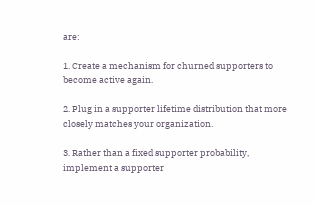are:

1. Create a mechanism for churned supporters to become active again.

2. Plug in a supporter lifetime distribution that more closely matches your organization.

3. Rather than a fixed supporter probability, implement a supporter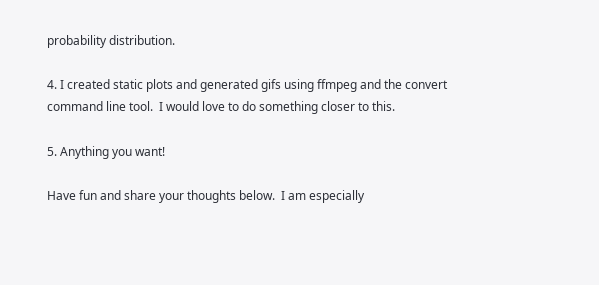probability distribution.

4. I created static plots and generated gifs using ffmpeg and the convert command line tool.  I would love to do something closer to this.

5. Anything you want!

Have fun and share your thoughts below.  I am especially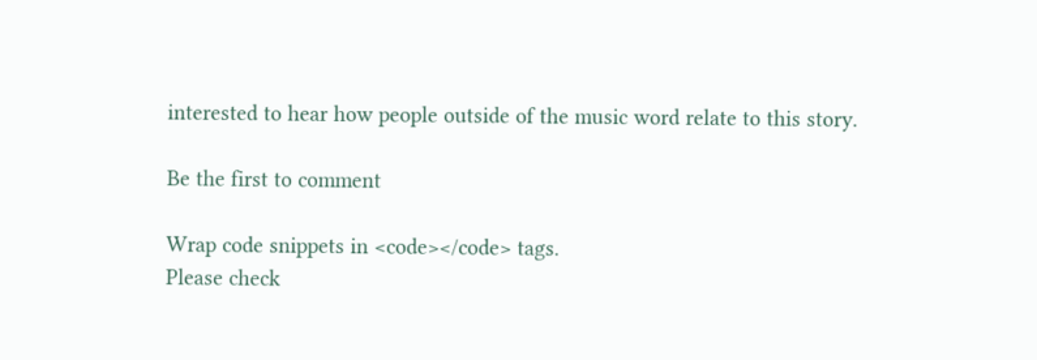interested to hear how people outside of the music word relate to this story.

Be the first to comment

Wrap code snippets in <code></code> tags.
Please check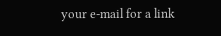your e-mail for a link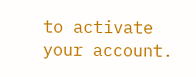to activate your account.